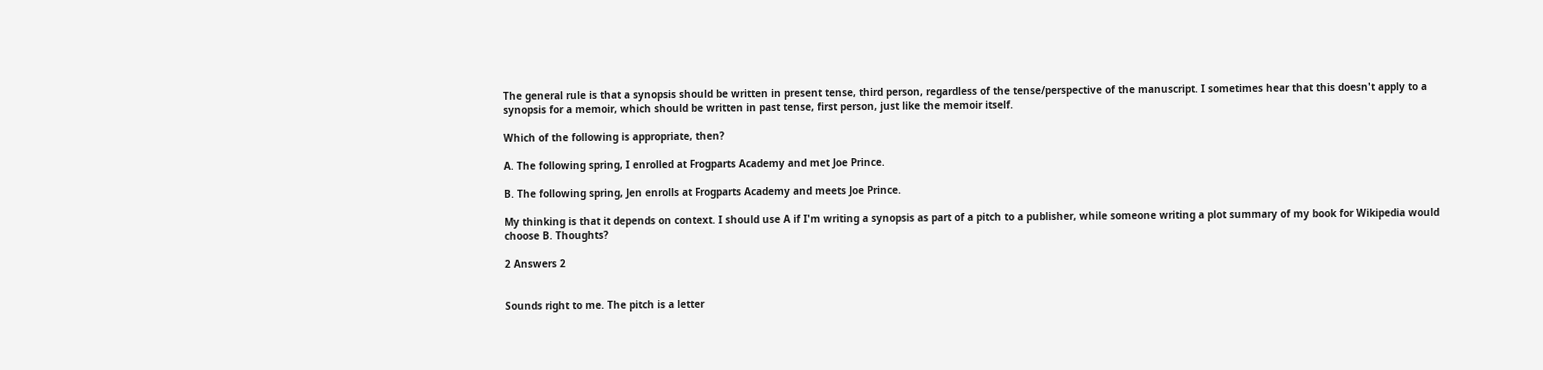The general rule is that a synopsis should be written in present tense, third person, regardless of the tense/perspective of the manuscript. I sometimes hear that this doesn't apply to a synopsis for a memoir, which should be written in past tense, first person, just like the memoir itself.

Which of the following is appropriate, then?

A. The following spring, I enrolled at Frogparts Academy and met Joe Prince.

B. The following spring, Jen enrolls at Frogparts Academy and meets Joe Prince.

My thinking is that it depends on context. I should use A if I'm writing a synopsis as part of a pitch to a publisher, while someone writing a plot summary of my book for Wikipedia would choose B. Thoughts?

2 Answers 2


Sounds right to me. The pitch is a letter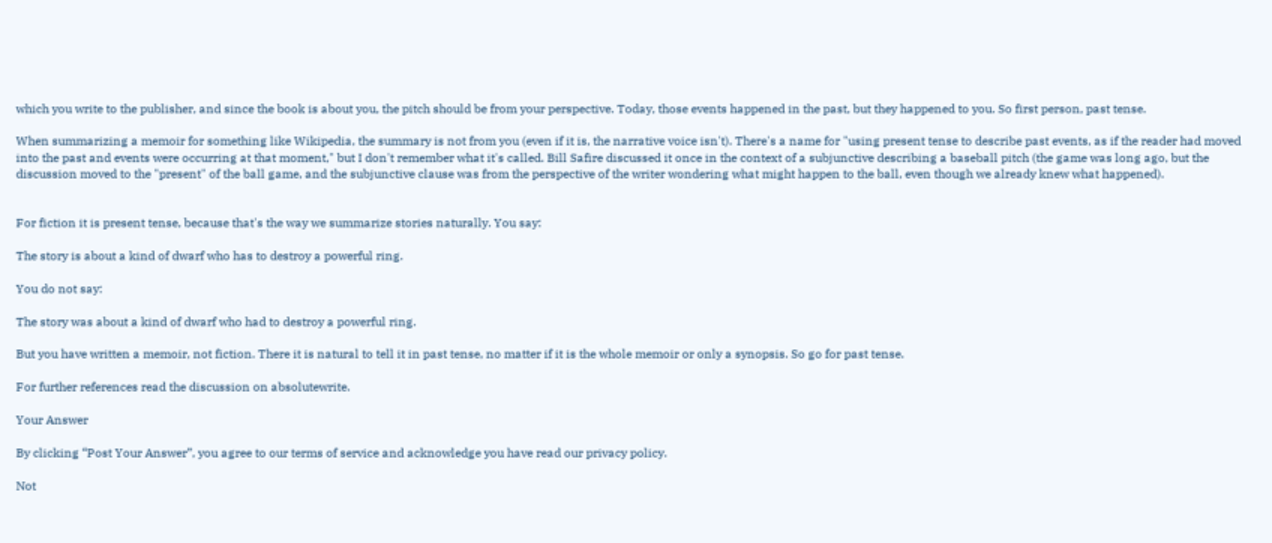which you write to the publisher, and since the book is about you, the pitch should be from your perspective. Today, those events happened in the past, but they happened to you. So first person, past tense.

When summarizing a memoir for something like Wikipedia, the summary is not from you (even if it is, the narrative voice isn't). There's a name for "using present tense to describe past events, as if the reader had moved into the past and events were occurring at that moment," but I don't remember what it's called. Bill Safire discussed it once in the context of a subjunctive describing a baseball pitch (the game was long ago, but the discussion moved to the "present" of the ball game, and the subjunctive clause was from the perspective of the writer wondering what might happen to the ball, even though we already knew what happened).


For fiction it is present tense, because that's the way we summarize stories naturally. You say:

The story is about a kind of dwarf who has to destroy a powerful ring.

You do not say:

The story was about a kind of dwarf who had to destroy a powerful ring.

But you have written a memoir, not fiction. There it is natural to tell it in past tense, no matter if it is the whole memoir or only a synopsis. So go for past tense.

For further references read the discussion on absolutewrite.

Your Answer

By clicking “Post Your Answer”, you agree to our terms of service and acknowledge you have read our privacy policy.

Not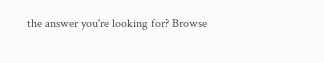the answer you're looking for? Browse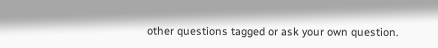other questions tagged or ask your own question.